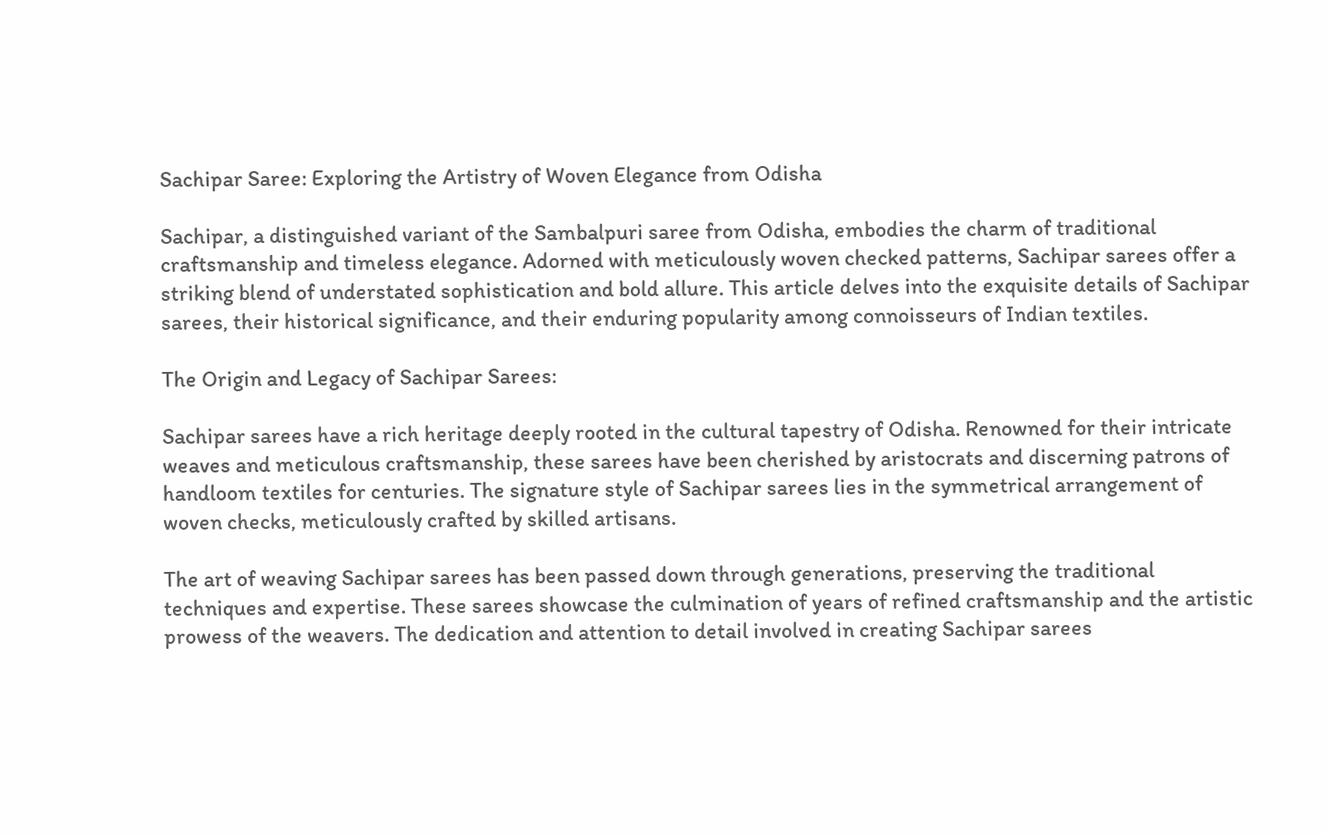Sachipar Saree: Exploring the Artistry of Woven Elegance from Odisha

Sachipar, a distinguished variant of the Sambalpuri saree from Odisha, embodies the charm of traditional craftsmanship and timeless elegance. Adorned with meticulously woven checked patterns, Sachipar sarees offer a striking blend of understated sophistication and bold allure. This article delves into the exquisite details of Sachipar sarees, their historical significance, and their enduring popularity among connoisseurs of Indian textiles.

The Origin and Legacy of Sachipar Sarees:

Sachipar sarees have a rich heritage deeply rooted in the cultural tapestry of Odisha. Renowned for their intricate weaves and meticulous craftsmanship, these sarees have been cherished by aristocrats and discerning patrons of handloom textiles for centuries. The signature style of Sachipar sarees lies in the symmetrical arrangement of woven checks, meticulously crafted by skilled artisans.

The art of weaving Sachipar sarees has been passed down through generations, preserving the traditional techniques and expertise. These sarees showcase the culmination of years of refined craftsmanship and the artistic prowess of the weavers. The dedication and attention to detail involved in creating Sachipar sarees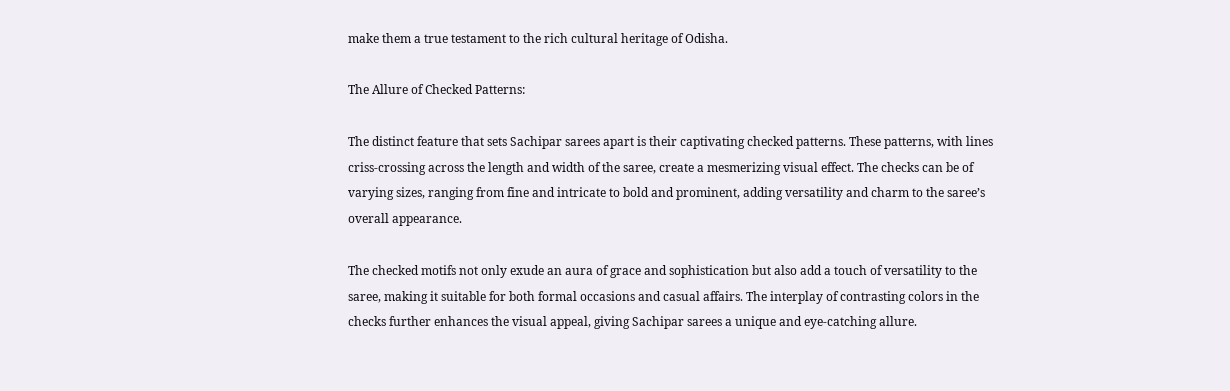make them a true testament to the rich cultural heritage of Odisha.

The Allure of Checked Patterns:

The distinct feature that sets Sachipar sarees apart is their captivating checked patterns. These patterns, with lines criss-crossing across the length and width of the saree, create a mesmerizing visual effect. The checks can be of varying sizes, ranging from fine and intricate to bold and prominent, adding versatility and charm to the saree’s overall appearance.

The checked motifs not only exude an aura of grace and sophistication but also add a touch of versatility to the saree, making it suitable for both formal occasions and casual affairs. The interplay of contrasting colors in the checks further enhances the visual appeal, giving Sachipar sarees a unique and eye-catching allure.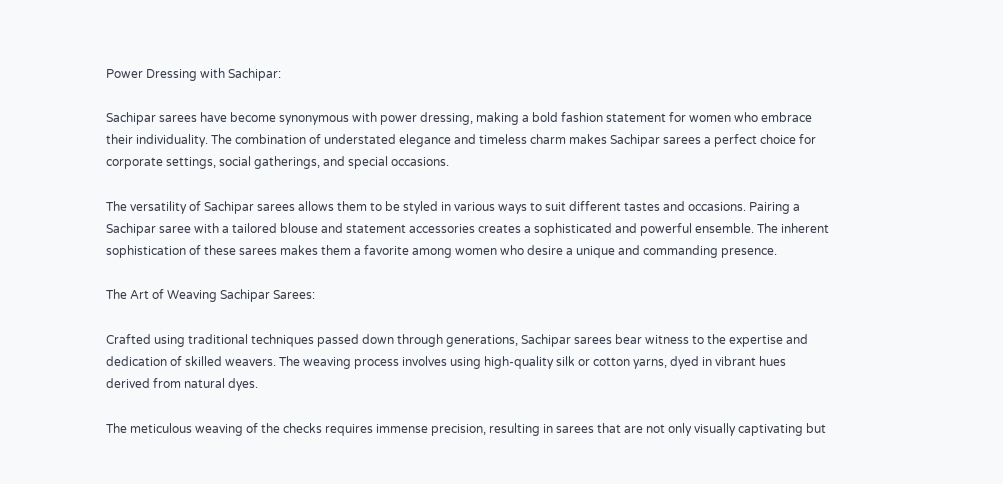Power Dressing with Sachipar:

Sachipar sarees have become synonymous with power dressing, making a bold fashion statement for women who embrace their individuality. The combination of understated elegance and timeless charm makes Sachipar sarees a perfect choice for corporate settings, social gatherings, and special occasions.

The versatility of Sachipar sarees allows them to be styled in various ways to suit different tastes and occasions. Pairing a Sachipar saree with a tailored blouse and statement accessories creates a sophisticated and powerful ensemble. The inherent sophistication of these sarees makes them a favorite among women who desire a unique and commanding presence.

The Art of Weaving Sachipar Sarees:

Crafted using traditional techniques passed down through generations, Sachipar sarees bear witness to the expertise and dedication of skilled weavers. The weaving process involves using high-quality silk or cotton yarns, dyed in vibrant hues derived from natural dyes.

The meticulous weaving of the checks requires immense precision, resulting in sarees that are not only visually captivating but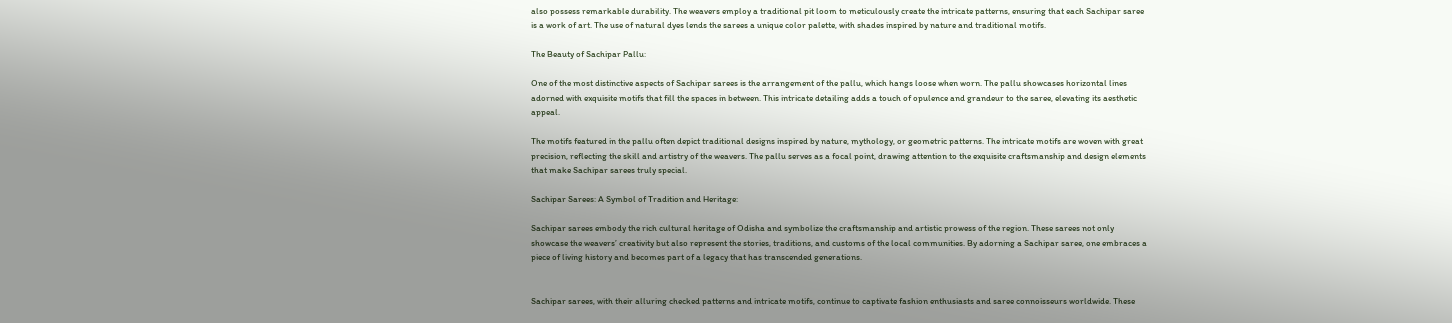also possess remarkable durability. The weavers employ a traditional pit loom to meticulously create the intricate patterns, ensuring that each Sachipar saree is a work of art. The use of natural dyes lends the sarees a unique color palette, with shades inspired by nature and traditional motifs.

The Beauty of Sachipar Pallu:

One of the most distinctive aspects of Sachipar sarees is the arrangement of the pallu, which hangs loose when worn. The pallu showcases horizontal lines adorned with exquisite motifs that fill the spaces in between. This intricate detailing adds a touch of opulence and grandeur to the saree, elevating its aesthetic appeal.

The motifs featured in the pallu often depict traditional designs inspired by nature, mythology, or geometric patterns. The intricate motifs are woven with great precision, reflecting the skill and artistry of the weavers. The pallu serves as a focal point, drawing attention to the exquisite craftsmanship and design elements that make Sachipar sarees truly special.

Sachipar Sarees: A Symbol of Tradition and Heritage:

Sachipar sarees embody the rich cultural heritage of Odisha and symbolize the craftsmanship and artistic prowess of the region. These sarees not only showcase the weavers’ creativity but also represent the stories, traditions, and customs of the local communities. By adorning a Sachipar saree, one embraces a piece of living history and becomes part of a legacy that has transcended generations.


Sachipar sarees, with their alluring checked patterns and intricate motifs, continue to captivate fashion enthusiasts and saree connoisseurs worldwide. These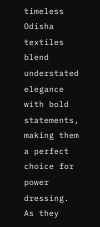timeless Odisha textiles blend understated elegance with bold statements, making them a perfect choice for power dressing. As they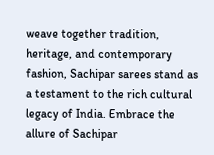weave together tradition, heritage, and contemporary fashion, Sachipar sarees stand as a testament to the rich cultural legacy of India. Embrace the allure of Sachipar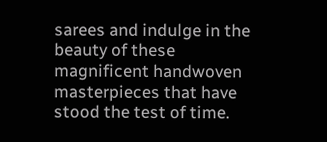sarees and indulge in the beauty of these magnificent handwoven masterpieces that have stood the test of time.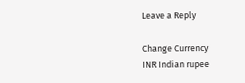Leave a Reply

Change Currency
INR Indian rupee